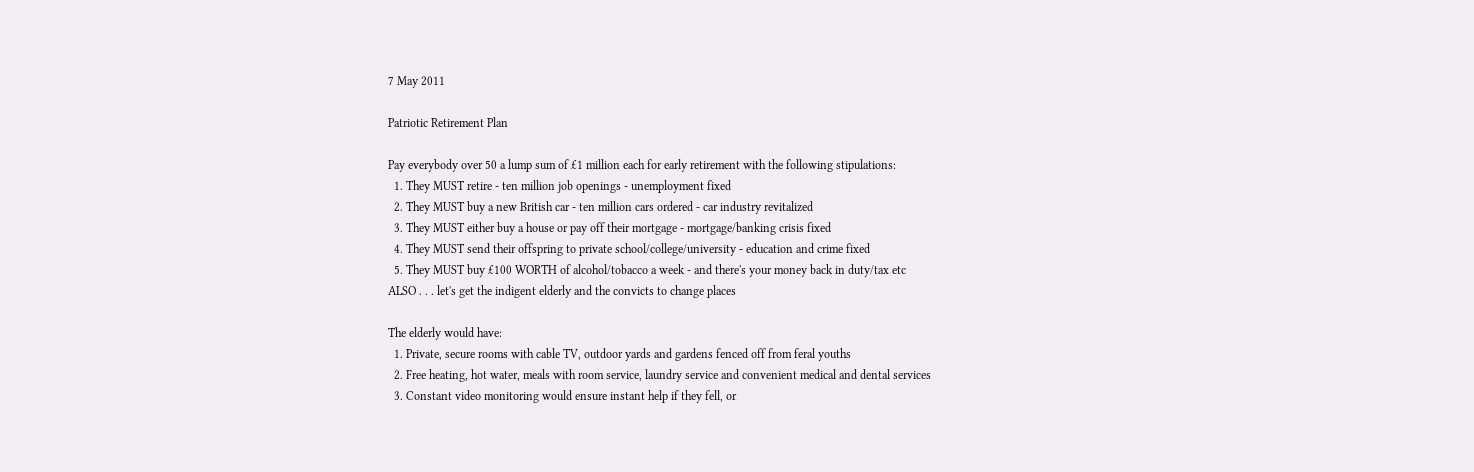7 May 2011

Patriotic Retirement Plan

Pay everybody over 50 a lump sum of £1 million each for early retirement with the following stipulations:
  1. They MUST retire - ten million job openings - unemployment fixed
  2. They MUST buy a new British car - ten million cars ordered - car industry revitalized
  3. They MUST either buy a house or pay off their mortgage - mortgage/banking crisis fixed
  4. They MUST send their offspring to private school/college/university - education and crime fixed
  5. They MUST buy £100 WORTH of alcohol/tobacco a week - and there's your money back in duty/tax etc
ALSO . . . let's get the indigent elderly and the convicts to change places

The elderly would have:
  1. Private, secure rooms with cable TV, outdoor yards and gardens fenced off from feral youths
  2. Free heating, hot water, meals with room service, laundry service and convenient medical and dental services
  3. Constant video monitoring would ensure instant help if they fell, or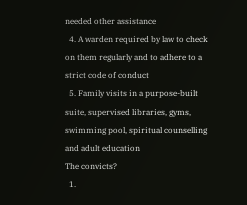needed other assistance
  4. A warden required by law to check on them regularly and to adhere to a strict code of conduct
  5. Family visits in a purpose-built suite, supervised libraries, gyms, swimming pool, spiritual counselling and adult education
The convicts?
  1.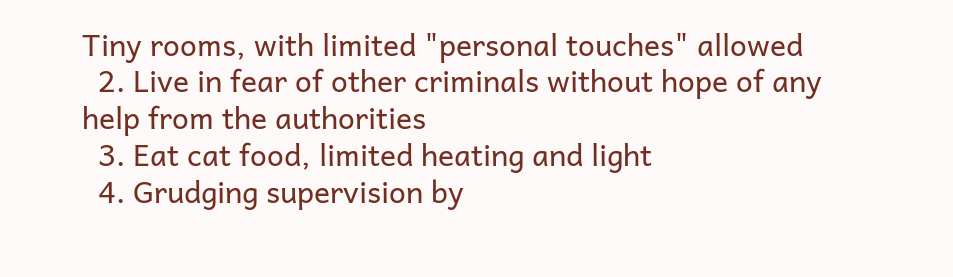Tiny rooms, with limited "personal touches" allowed
  2. Live in fear of other criminals without hope of any help from the authorities
  3. Eat cat food, limited heating and light
  4. Grudging supervision by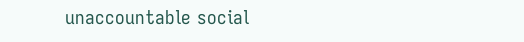unaccountable social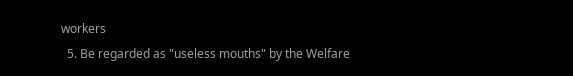workers
  5. Be regarded as "useless mouths" by the Welfare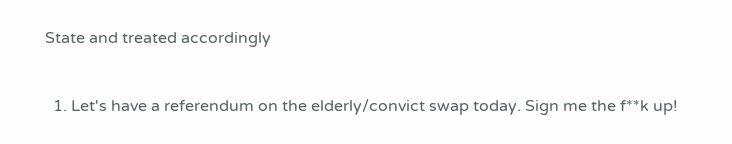State and treated accordingly


  1. Let's have a referendum on the elderly/convict swap today. Sign me the f**k up!